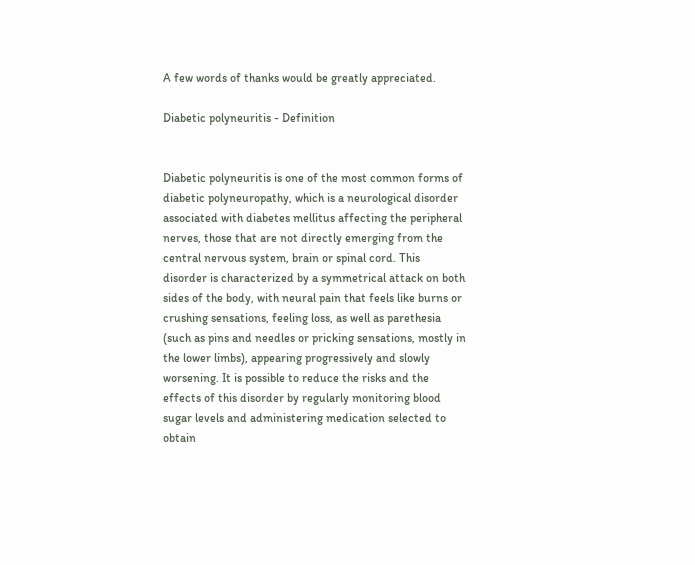A few words of thanks would be greatly appreciated.

Diabetic polyneuritis - Definition


Diabetic polyneuritis is one of the most common forms of diabetic polyneuropathy, which is a neurological disorder associated with diabetes mellitus affecting the peripheral nerves, those that are not directly emerging from the central nervous system, brain or spinal cord. This disorder is characterized by a symmetrical attack on both sides of the body, with neural pain that feels like burns or crushing sensations, feeling loss, as well as parethesia (such as pins and needles or pricking sensations, mostly in the lower limbs), appearing progressively and slowly worsening. It is possible to reduce the risks and the effects of this disorder by regularly monitoring blood sugar levels and administering medication selected to obtain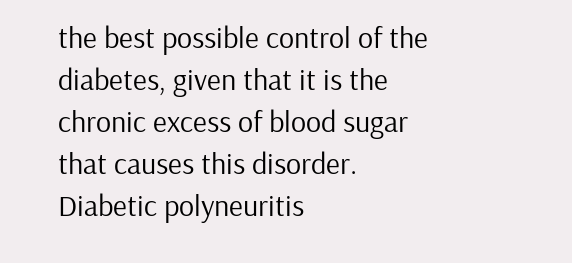the best possible control of the diabetes, given that it is the chronic excess of blood sugar that causes this disorder. Diabetic polyneuritis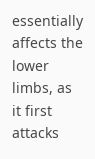essentially affects the lower limbs, as it first attacks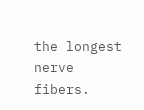the longest nerve fibers.